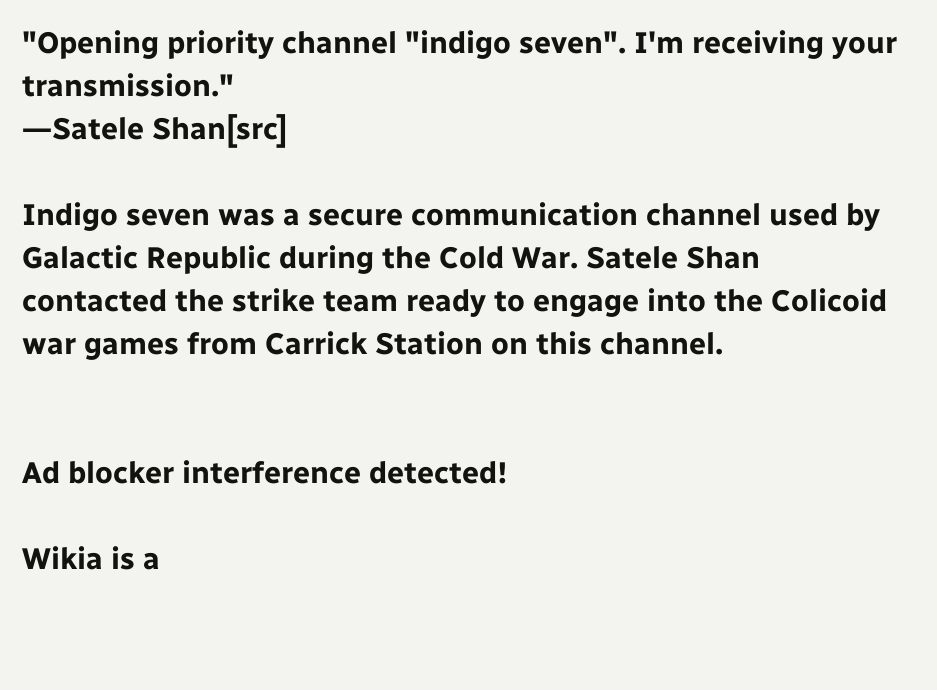"Opening priority channel "indigo seven". I'm receiving your transmission."
―Satele Shan[src]

Indigo seven was a secure communication channel used by Galactic Republic during the Cold War. Satele Shan contacted the strike team ready to engage into the Colicoid war games from Carrick Station on this channel.


Ad blocker interference detected!

Wikia is a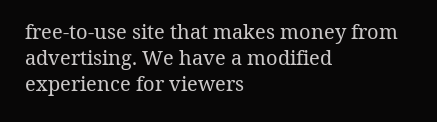free-to-use site that makes money from advertising. We have a modified experience for viewers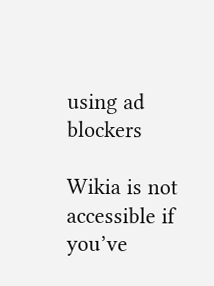using ad blockers

Wikia is not accessible if you’ve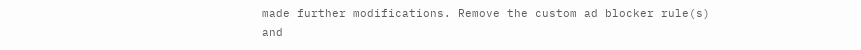made further modifications. Remove the custom ad blocker rule(s) and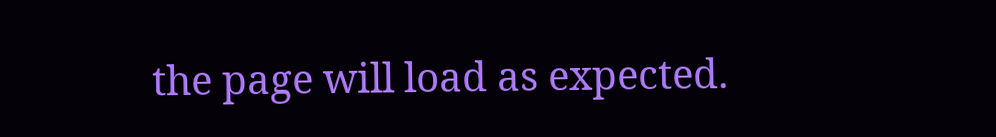the page will load as expected.